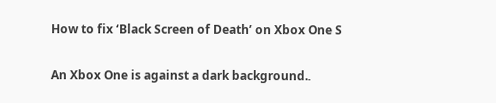How to fix ‘Black Screen of Death’ on Xbox One S

An Xbox One is against a dark background.۔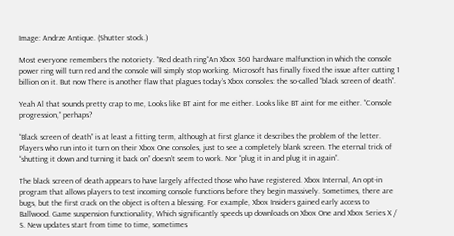Image: Andrze Antique. (Shutter stock.)

Most everyone remembers the notoriety. “Red death ring“An Xbox 360 hardware malfunction in which the console power ring will turn red and the console will simply stop working. Microsoft has finally fixed the issue after cutting 1 billion on it. But now There is another flaw that plagues today’s Xbox consoles: the so-called “black screen of death”.

Yeah Al that sounds pretty crap to me, Looks like BT aint for me either. Looks like BT aint for me either. “Console progression,” perhaps?

“Black screen of death” is at least a fitting term, although at first glance it describes the problem of the letter. Players who run into it turn on their Xbox One consoles, just to see a completely blank screen. The eternal trick of “shutting it down and turning it back on” doesn’t seem to work. Nor “plug it in and plug it in again”.

The black screen of death appears to have largely affected those who have registered. Xbox Internal, An opt-in program that allows players to test incoming console functions before they begin massively. Sometimes, there are bugs, but the first crack on the object is often a blessing. For example, Xbox Insiders gained early access to Ballwood. Game suspension functionality, Which significantly speeds up downloads on Xbox One and Xbox Series X / S. New updates start from time to time, sometimes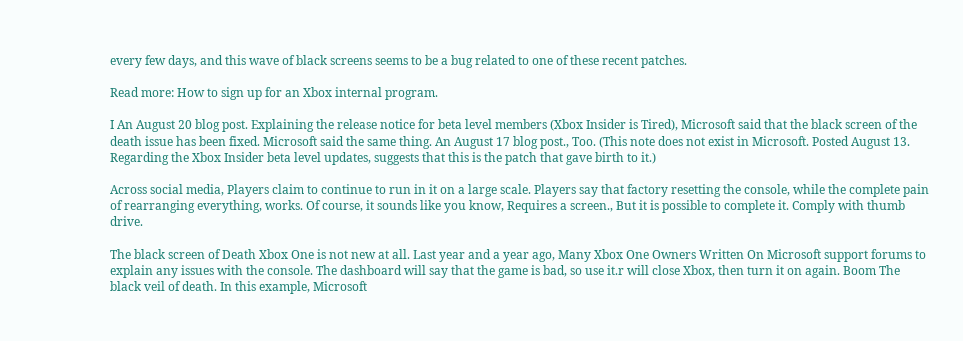every few days, and this wave of black screens seems to be a bug related to one of these recent patches.

Read more: How to sign up for an Xbox internal program.

I An August 20 blog post. Explaining the release notice for beta level members (Xbox Insider is Tired), Microsoft said that the black screen of the death issue has been fixed. Microsoft said the same thing. An August 17 blog post., Too. (This note does not exist in Microsoft. Posted August 13. Regarding the Xbox Insider beta level updates, suggests that this is the patch that gave birth to it.)

Across social media, Players claim to continue to run in it on a large scale. Players say that factory resetting the console, while the complete pain of rearranging everything, works. Of course, it sounds like you know, Requires a screen., But it is possible to complete it. Comply with thumb drive.

The black screen of Death Xbox One is not new at all. Last year and a year ago, Many Xbox One Owners Written On Microsoft support forums to explain any issues with the console. The dashboard will say that the game is bad, so use it.r will close Xbox, then turn it on again. Boom The black veil of death. In this example, Microsoft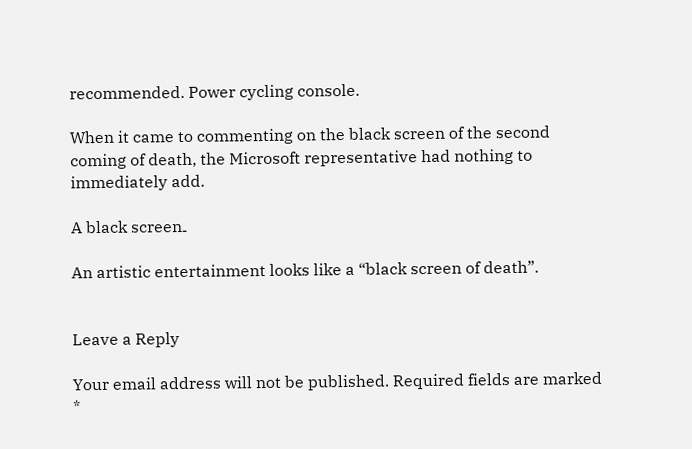recommended. Power cycling console.

When it came to commenting on the black screen of the second coming of death, the Microsoft representative had nothing to immediately add.

A black screen۔

An artistic entertainment looks like a “black screen of death”.


Leave a Reply

Your email address will not be published. Required fields are marked *